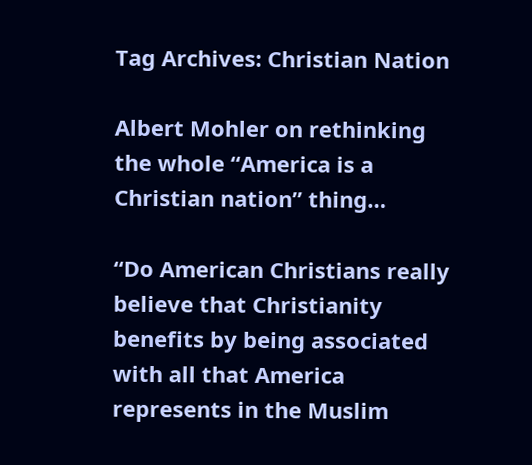Tag Archives: Christian Nation

Albert Mohler on rethinking the whole “America is a Christian nation” thing…

“Do American Christians really believe that Christianity benefits by being associated with all that America represents in the Muslim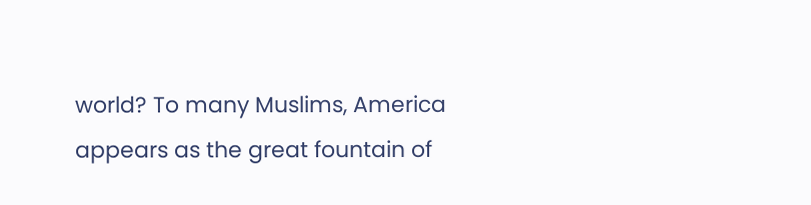world? To many Muslims, America appears as the great fountain of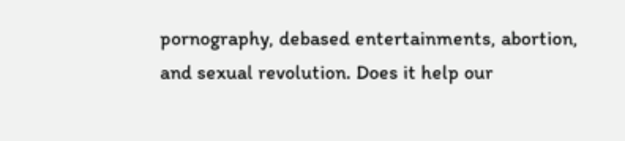pornography, debased entertainments, abortion, and sexual revolution. Does it help our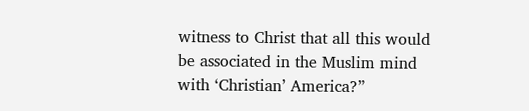witness to Christ that all this would be associated in the Muslim mind with ‘Christian’ America?”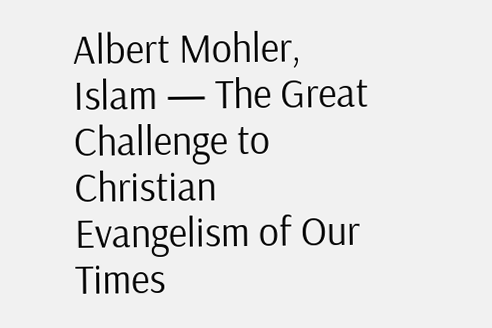Albert Mohler, Islam — The Great Challenge to Christian Evangelism of Our Times